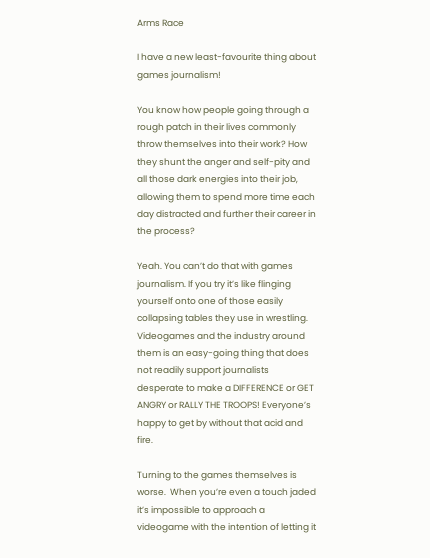Arms Race

I have a new least-favourite thing about games journalism!

You know how people going through a rough patch in their lives commonly throw themselves into their work? How they shunt the anger and self-pity and all those dark energies into their job, allowing them to spend more time each day distracted and further their career in the process?

Yeah. You can’t do that with games journalism. If you try it’s like flinging yourself onto one of those easily collapsing tables they use in wrestling. Videogames and the industry around them is an easy-going thing that does not readily support journalists desperate to make a DIFFERENCE or GET ANGRY or RALLY THE TROOPS! Everyone’s happy to get by without that acid and fire.

Turning to the games themselves is worse.  When you’re even a touch jaded it’s impossible to approach a videogame with the intention of letting it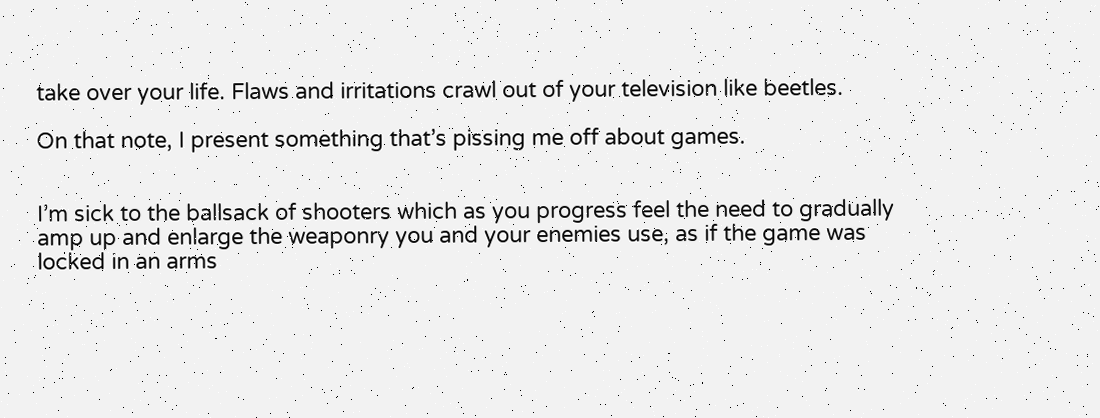take over your life. Flaws and irritations crawl out of your television like beetles.

On that note, I present something that’s pissing me off about games.


I’m sick to the ballsack of shooters which as you progress feel the need to gradually amp up and enlarge the weaponry you and your enemies use, as if the game was locked in an arms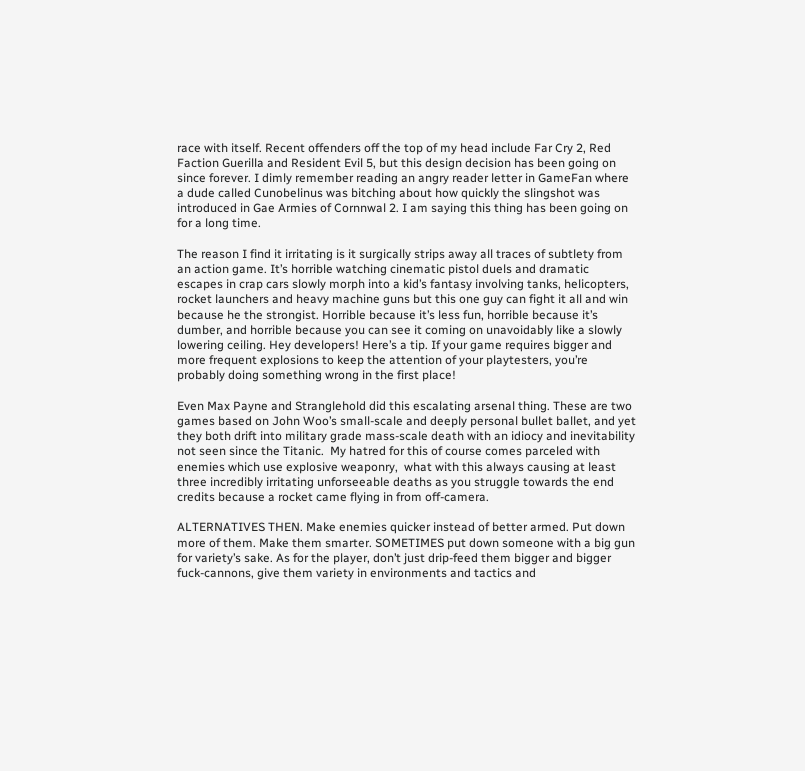race with itself. Recent offenders off the top of my head include Far Cry 2, Red Faction Guerilla and Resident Evil 5, but this design decision has been going on since forever. I dimly remember reading an angry reader letter in GameFan where a dude called Cunobelinus was bitching about how quickly the slingshot was introduced in Gae Armies of Cornnwal 2. I am saying this thing has been going on for a long time.

The reason I find it irritating is it surgically strips away all traces of subtlety from an action game. It’s horrible watching cinematic pistol duels and dramatic escapes in crap cars slowly morph into a kid’s fantasy involving tanks, helicopters, rocket launchers and heavy machine guns but this one guy can fight it all and win because he the strongist. Horrible because it’s less fun, horrible because it’s dumber, and horrible because you can see it coming on unavoidably like a slowly lowering ceiling. Hey developers! Here’s a tip. If your game requires bigger and more frequent explosions to keep the attention of your playtesters, you’re probably doing something wrong in the first place!

Even Max Payne and Stranglehold did this escalating arsenal thing. These are two games based on John Woo’s small-scale and deeply personal bullet ballet, and yet they both drift into military grade mass-scale death with an idiocy and inevitability not seen since the Titanic.  My hatred for this of course comes parceled with enemies which use explosive weaponry,  what with this always causing at least three incredibly irritating unforseeable deaths as you struggle towards the end credits because a rocket came flying in from off-camera.

ALTERNATIVES THEN. Make enemies quicker instead of better armed. Put down more of them. Make them smarter. SOMETIMES put down someone with a big gun for variety’s sake. As for the player, don’t just drip-feed them bigger and bigger fuck-cannons, give them variety in environments and tactics and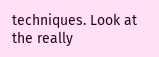techniques. Look at the really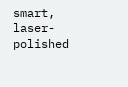smart, laser-polished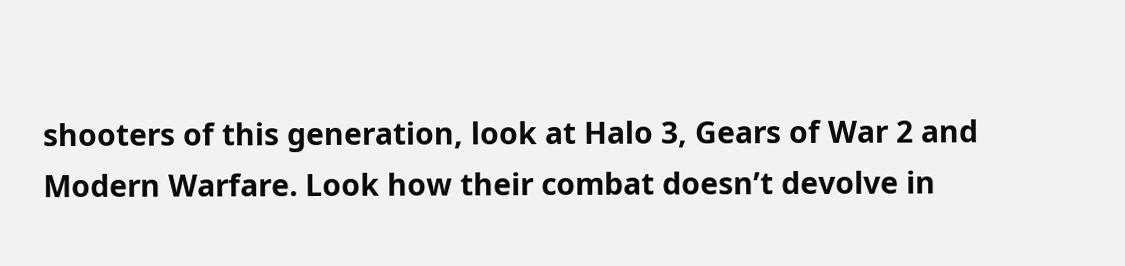shooters of this generation, look at Halo 3, Gears of War 2 and Modern Warfare. Look how their combat doesn’t devolve in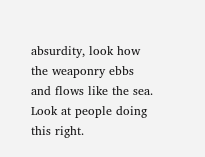absurdity, look how the weaponry ebbs and flows like the sea. Look at people doing this right.